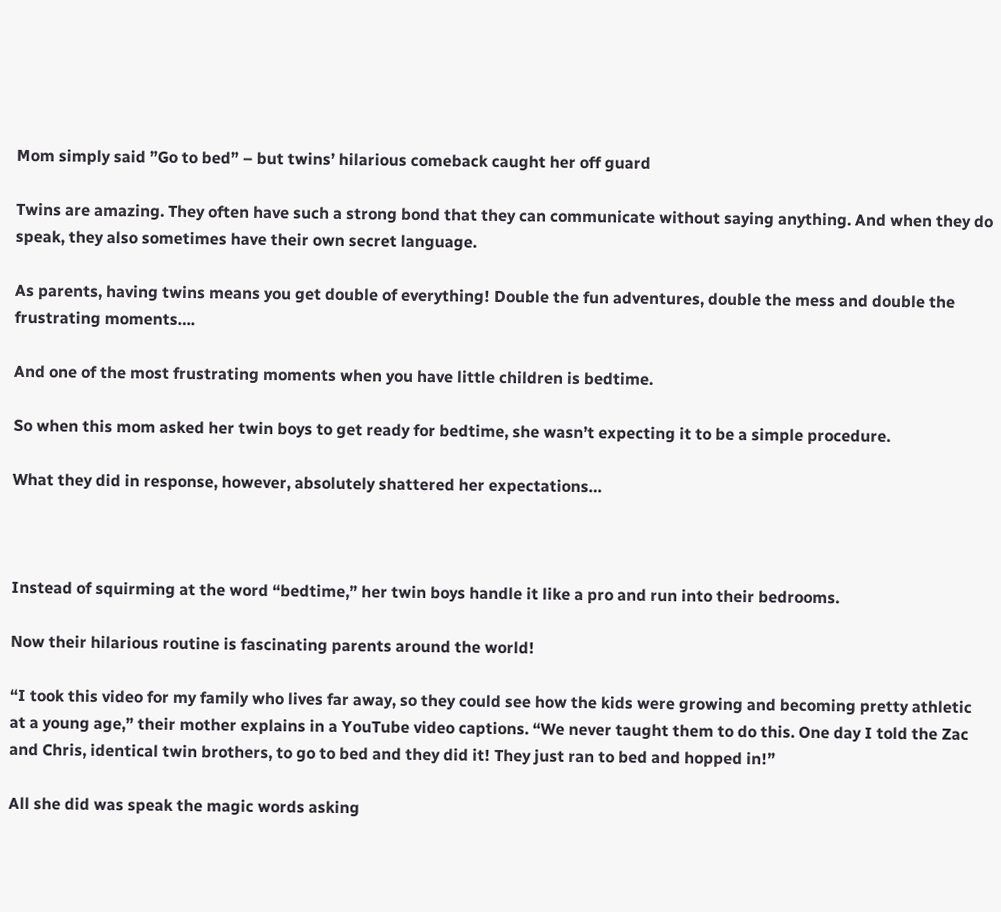Mom simply said ”Go to bed” – but twins’ hilarious comeback caught her off guard

Twins are amazing. They often have such a strong bond that they can communicate without saying anything. And when they do speak, they also sometimes have their own secret language.

As parents, having twins means you get double of everything! Double the fun adventures, double the mess and double the frustrating moments….

And one of the most frustrating moments when you have little children is bedtime.

So when this mom asked her twin boys to get ready for bedtime, she wasn’t expecting it to be a simple procedure.

What they did in response, however, absolutely shattered her expectations…



Instead of squirming at the word “bedtime,” her twin boys handle it like a pro and run into their bedrooms.

Now their hilarious routine is fascinating parents around the world!

“I took this video for my family who lives far away, so they could see how the kids were growing and becoming pretty athletic at a young age,” their mother explains in a YouTube video captions. “We never taught them to do this. One day I told the Zac and Chris, identical twin brothers, to go to bed and they did it! They just ran to bed and hopped in!”

All she did was speak the magic words asking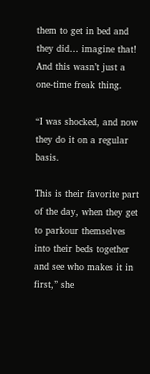them to get in bed and they did… imagine that! And this wasn’t just a one-time freak thing.

“I was shocked, and now they do it on a regular basis.

This is their favorite part of the day, when they get to parkour themselves into their beds together and see who makes it in first,” she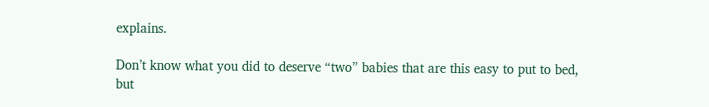explains.

Don’t know what you did to deserve “two” babies that are this easy to put to bed, but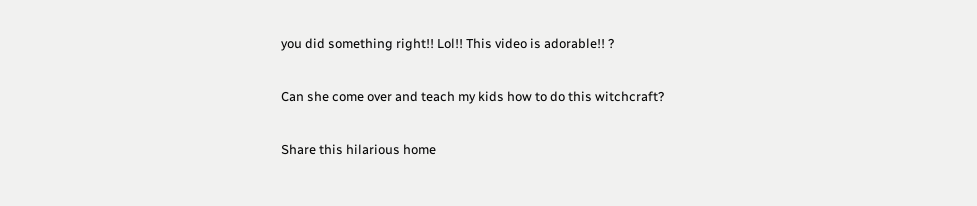you did something right!! Lol!! This video is adorable!! ?

Can she come over and teach my kids how to do this witchcraft?

Share this hilarious home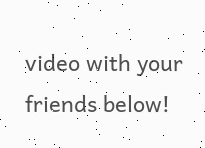video with your friends below!